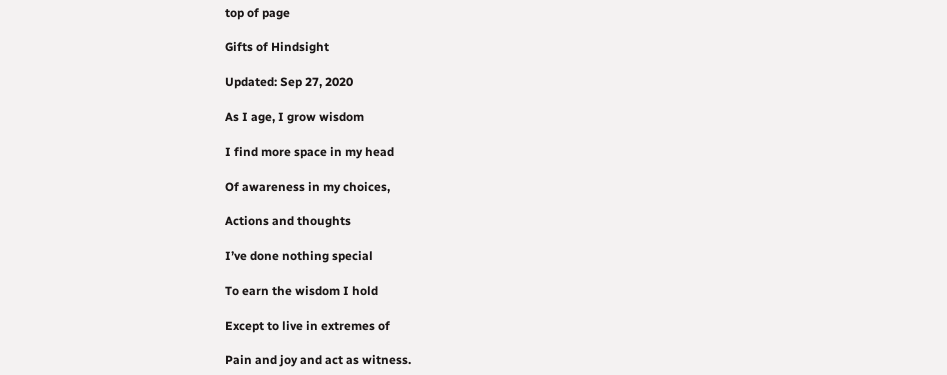top of page

Gifts of Hindsight

Updated: Sep 27, 2020

As I age, I grow wisdom

I find more space in my head

Of awareness in my choices,

Actions and thoughts

I’ve done nothing special

To earn the wisdom I hold

Except to live in extremes of

Pain and joy and act as witness.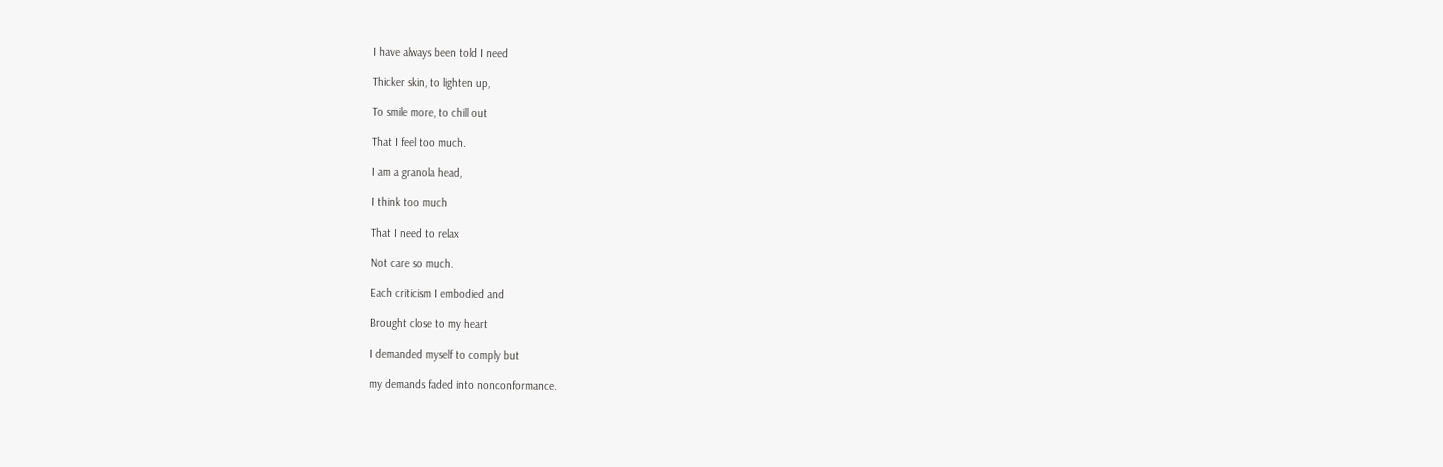I have always been told I need

Thicker skin, to lighten up,

To smile more, to chill out

That I feel too much.

I am a granola head,

I think too much

That I need to relax

Not care so much.

Each criticism I embodied and

Brought close to my heart

I demanded myself to comply but

my demands faded into nonconformance.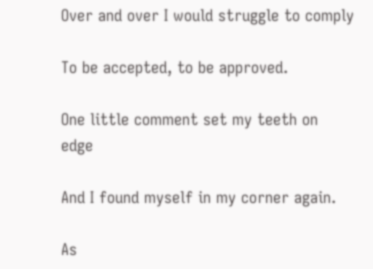Over and over I would struggle to comply

To be accepted, to be approved.

One little comment set my teeth on edge

And I found myself in my corner again.

As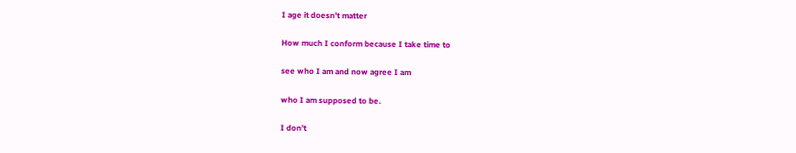I age it doesn’t matter

How much I conform because I take time to

see who I am and now agree I am

who I am supposed to be.

I don’t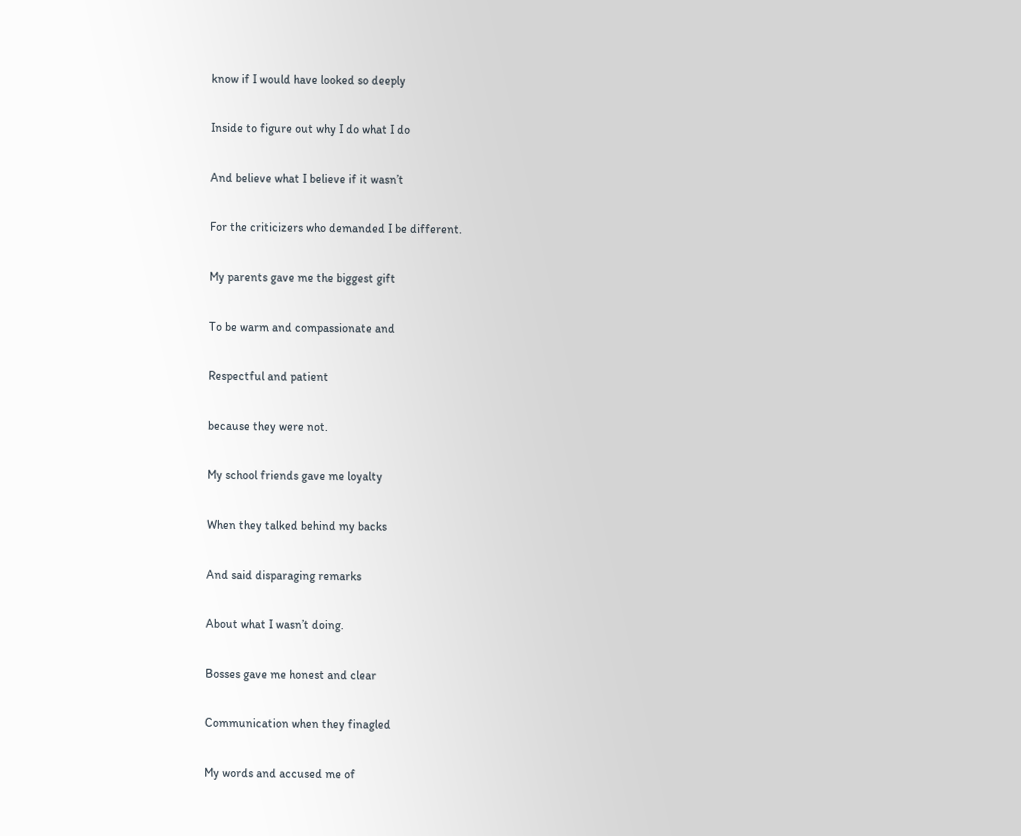know if I would have looked so deeply

Inside to figure out why I do what I do

And believe what I believe if it wasn’t

For the criticizers who demanded I be different.

My parents gave me the biggest gift

To be warm and compassionate and

Respectful and patient

because they were not.

My school friends gave me loyalty

When they talked behind my backs

And said disparaging remarks

About what I wasn’t doing.

Bosses gave me honest and clear

Communication when they finagled

My words and accused me of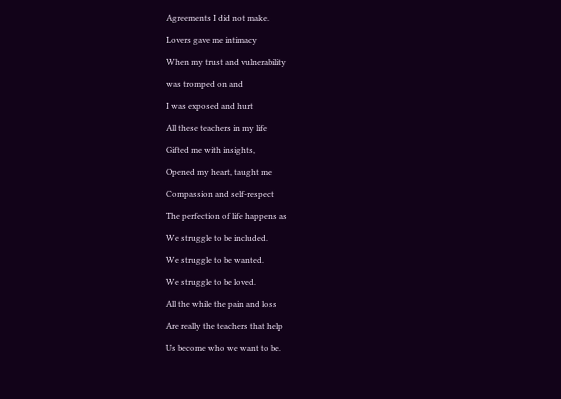Agreements I did not make.

Lovers gave me intimacy

When my trust and vulnerability

was tromped on and

I was exposed and hurt

All these teachers in my life

Gifted me with insights,

Opened my heart, taught me

Compassion and self-respect

The perfection of life happens as

We struggle to be included.

We struggle to be wanted.

We struggle to be loved.

All the while the pain and loss

Are really the teachers that help

Us become who we want to be.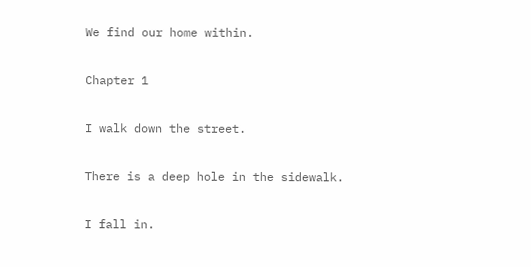We find our home within.

Chapter 1

I walk down the street.

There is a deep hole in the sidewalk.

I fall in.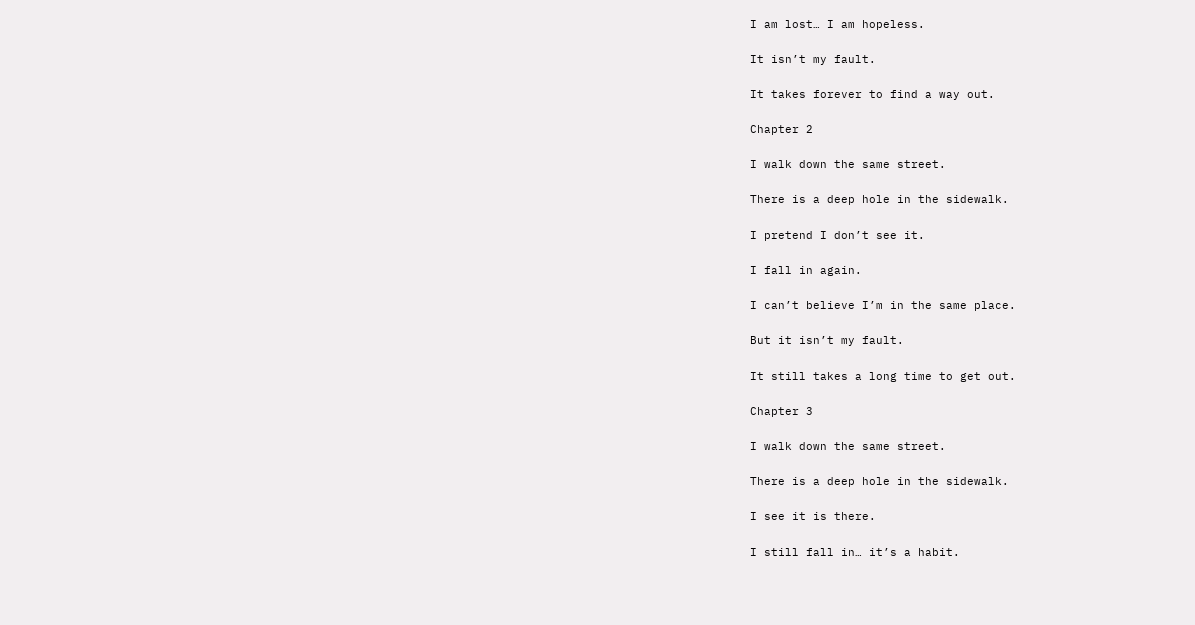I am lost… I am hopeless.

It isn’t my fault.

It takes forever to find a way out.

Chapter 2

I walk down the same street.

There is a deep hole in the sidewalk.

I pretend I don’t see it.

I fall in again.

I can’t believe I’m in the same place.

But it isn’t my fault.

It still takes a long time to get out.

Chapter 3

I walk down the same street.

There is a deep hole in the sidewalk.

I see it is there.

I still fall in… it’s a habit.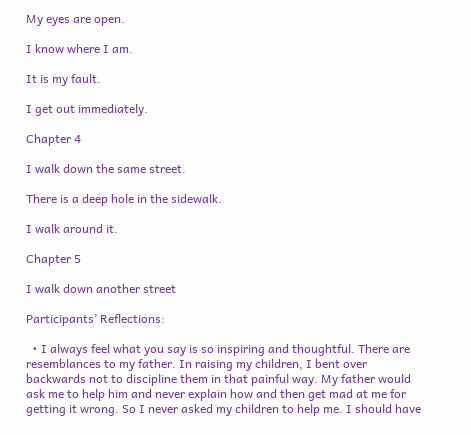My eyes are open.

I know where I am.

It is my fault.

I get out immediately.

Chapter 4

I walk down the same street.

There is a deep hole in the sidewalk.

I walk around it.

Chapter 5

I walk down another street

Participants’ Reflections:

  • I always feel what you say is so inspiring and thoughtful. There are resemblances to my father. In raising my children, I bent over backwards not to discipline them in that painful way. My father would ask me to help him and never explain how and then get mad at me for getting it wrong. So I never asked my children to help me. I should have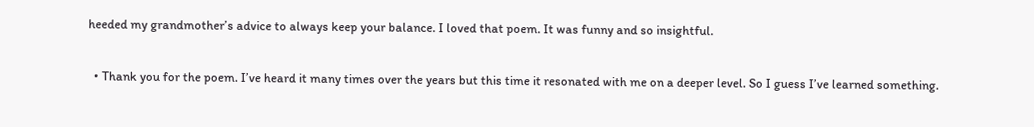heeded my grandmother’s advice to always keep your balance. I loved that poem. It was funny and so insightful.

  • Thank you for the poem. I’ve heard it many times over the years but this time it resonated with me on a deeper level. So I guess I’ve learned something.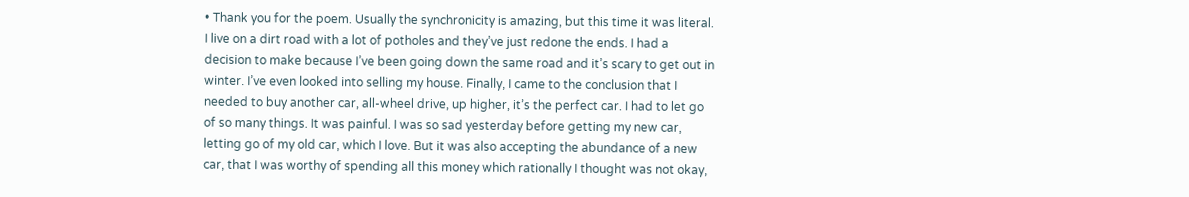• Thank you for the poem. Usually the synchronicity is amazing, but this time it was literal. I live on a dirt road with a lot of potholes and they’ve just redone the ends. I had a decision to make because I’ve been going down the same road and it’s scary to get out in winter. I’ve even looked into selling my house. Finally, I came to the conclusion that I needed to buy another car, all-wheel drive, up higher, it’s the perfect car. I had to let go of so many things. It was painful. I was so sad yesterday before getting my new car, letting go of my old car, which I love. But it was also accepting the abundance of a new car, that I was worthy of spending all this money which rationally I thought was not okay,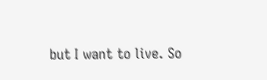but I want to live. So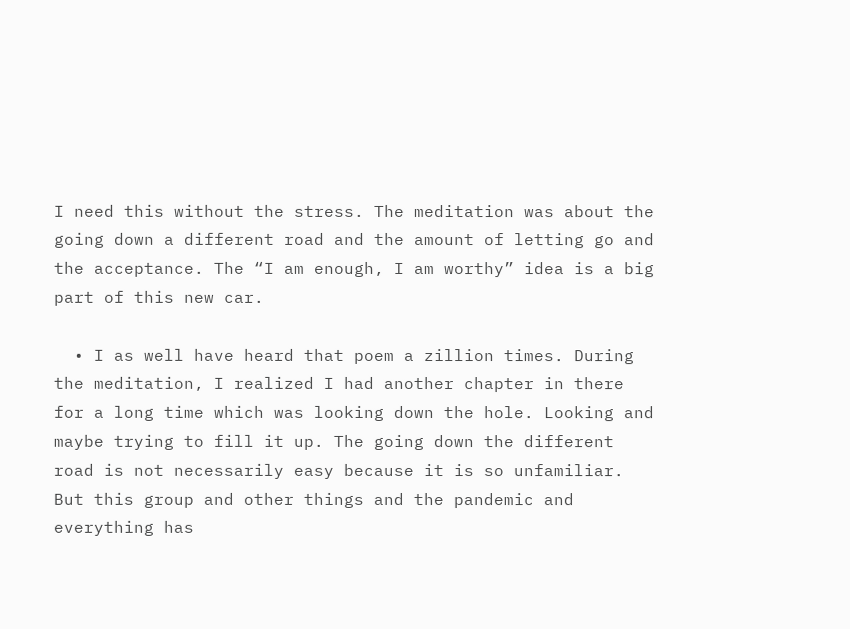I need this without the stress. The meditation was about the going down a different road and the amount of letting go and the acceptance. The “I am enough, I am worthy” idea is a big part of this new car.

  • I as well have heard that poem a zillion times. During the meditation, I realized I had another chapter in there for a long time which was looking down the hole. Looking and maybe trying to fill it up. The going down the different road is not necessarily easy because it is so unfamiliar. But this group and other things and the pandemic and everything has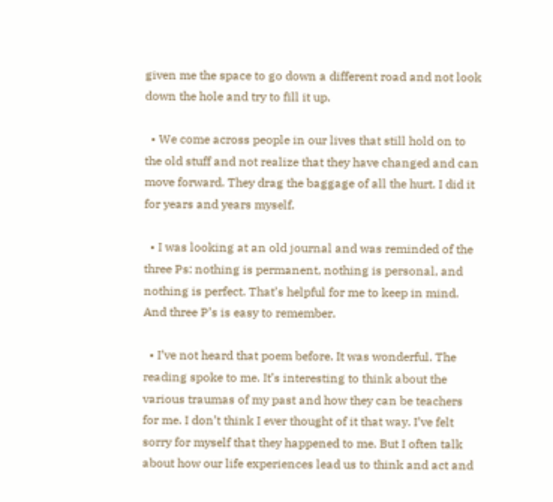given me the space to go down a different road and not look down the hole and try to fill it up.

  • We come across people in our lives that still hold on to the old stuff and not realize that they have changed and can move forward. They drag the baggage of all the hurt. I did it for years and years myself.

  • I was looking at an old journal and was reminded of the three Ps: nothing is permanent, nothing is personal, and nothing is perfect. That’s helpful for me to keep in mind. And three P’s is easy to remember.

  • I’ve not heard that poem before. It was wonderful. The reading spoke to me. It’s interesting to think about the various traumas of my past and how they can be teachers for me. I don’t think I ever thought of it that way. I’ve felt sorry for myself that they happened to me. But I often talk about how our life experiences lead us to think and act and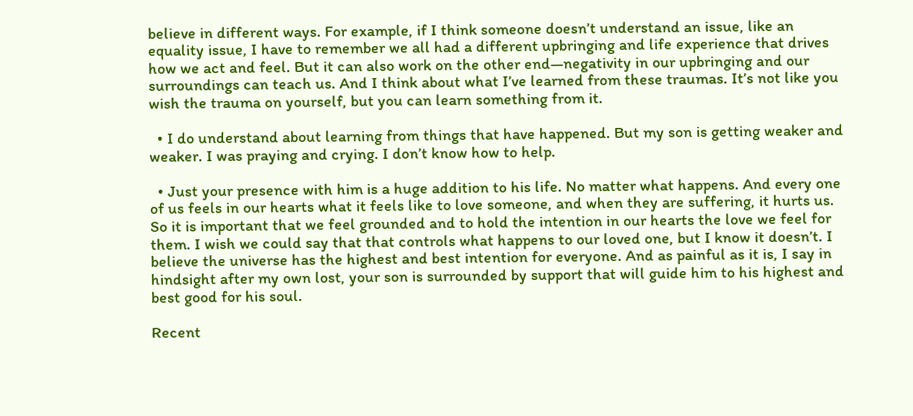believe in different ways. For example, if I think someone doesn’t understand an issue, like an equality issue, I have to remember we all had a different upbringing and life experience that drives how we act and feel. But it can also work on the other end—negativity in our upbringing and our surroundings can teach us. And I think about what I’ve learned from these traumas. It’s not like you wish the trauma on yourself, but you can learn something from it.

  • I do understand about learning from things that have happened. But my son is getting weaker and weaker. I was praying and crying. I don’t know how to help.

  • Just your presence with him is a huge addition to his life. No matter what happens. And every one of us feels in our hearts what it feels like to love someone, and when they are suffering, it hurts us. So it is important that we feel grounded and to hold the intention in our hearts the love we feel for them. I wish we could say that that controls what happens to our loved one, but I know it doesn’t. I believe the universe has the highest and best intention for everyone. And as painful as it is, I say in hindsight after my own lost, your son is surrounded by support that will guide him to his highest and best good for his soul.

Recent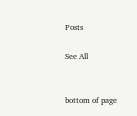Posts

See All


bottom of page